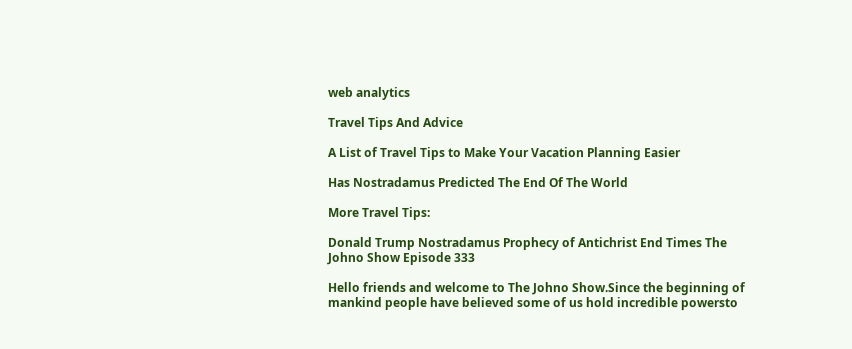web analytics

Travel Tips And Advice

A List of Travel Tips to Make Your Vacation Planning Easier

Has Nostradamus Predicted The End Of The World

More Travel Tips:

Donald Trump Nostradamus Prophecy of Antichrist End Times The Johno Show Episode 333

Hello friends and welcome to The Johno Show.Since the beginning of mankind people have believed some of us hold incredible powersto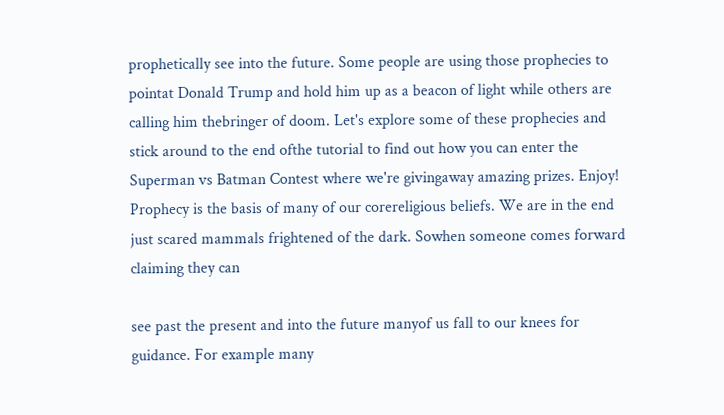prophetically see into the future. Some people are using those prophecies to pointat Donald Trump and hold him up as a beacon of light while others are calling him thebringer of doom. Let's explore some of these prophecies and stick around to the end ofthe tutorial to find out how you can enter the Superman vs Batman Contest where we're givingaway amazing prizes. Enjoy! Prophecy is the basis of many of our corereligious beliefs. We are in the end just scared mammals frightened of the dark. Sowhen someone comes forward claiming they can

see past the present and into the future manyof us fall to our knees for guidance. For example many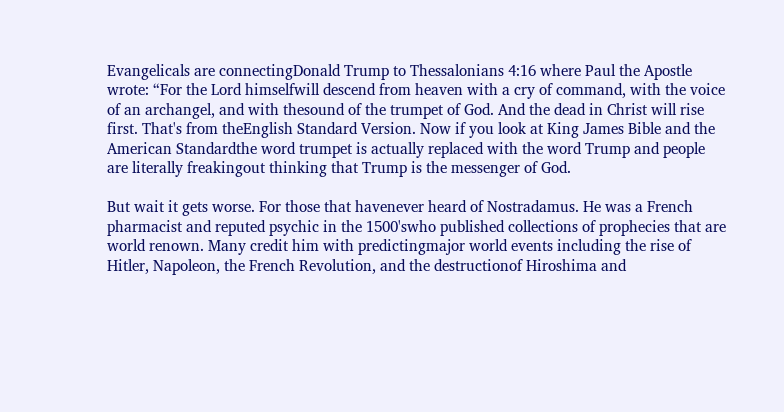Evangelicals are connectingDonald Trump to Thessalonians 4:16 where Paul the Apostle wrote: “For the Lord himselfwill descend from heaven with a cry of command, with the voice of an archangel, and with thesound of the trumpet of God. And the dead in Christ will rise first. That's from theEnglish Standard Version. Now if you look at King James Bible and the American Standardthe word trumpet is actually replaced with the word Trump and people are literally freakingout thinking that Trump is the messenger of God.

But wait it gets worse. For those that havenever heard of Nostradamus. He was a French pharmacist and reputed psychic in the 1500'swho published collections of prophecies that are world renown. Many credit him with predictingmajor world events including the rise of Hitler, Napoleon, the French Revolution, and the destructionof Hiroshima and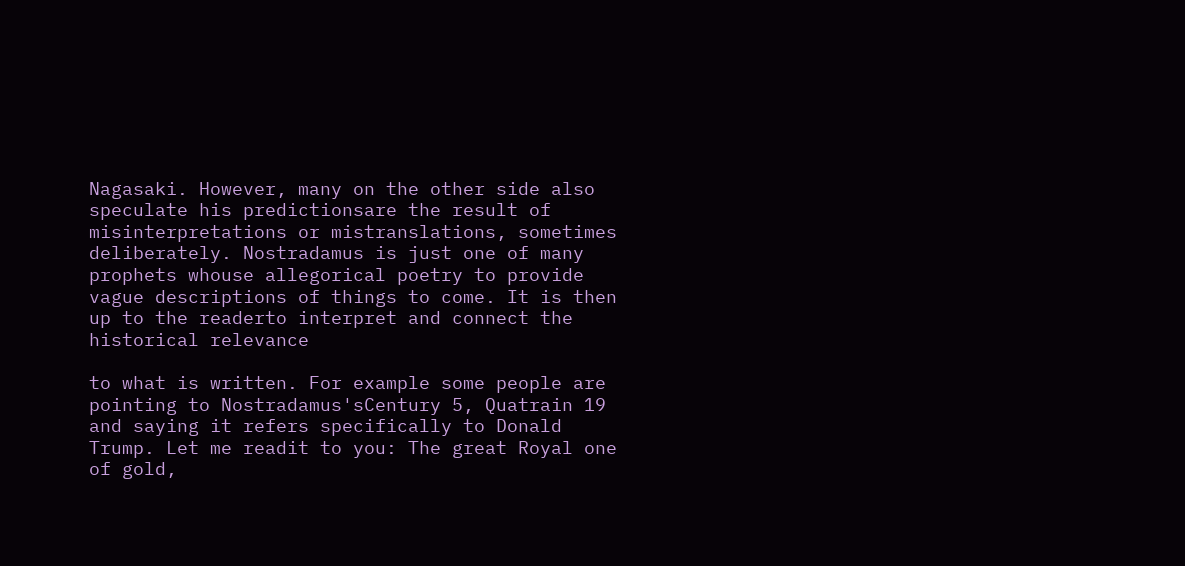Nagasaki. However, many on the other side also speculate his predictionsare the result of misinterpretations or mistranslations, sometimes deliberately. Nostradamus is just one of many prophets whouse allegorical poetry to provide vague descriptions of things to come. It is then up to the readerto interpret and connect the historical relevance

to what is written. For example some people are pointing to Nostradamus'sCentury 5, Quatrain 19 and saying it refers specifically to Donald Trump. Let me readit to you: The great Royal one of gold,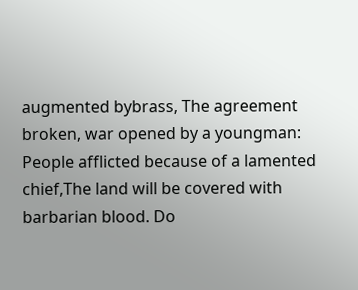augmented bybrass, The agreement broken, war opened by a youngman: People afflicted because of a lamented chief,The land will be covered with barbarian blood. Do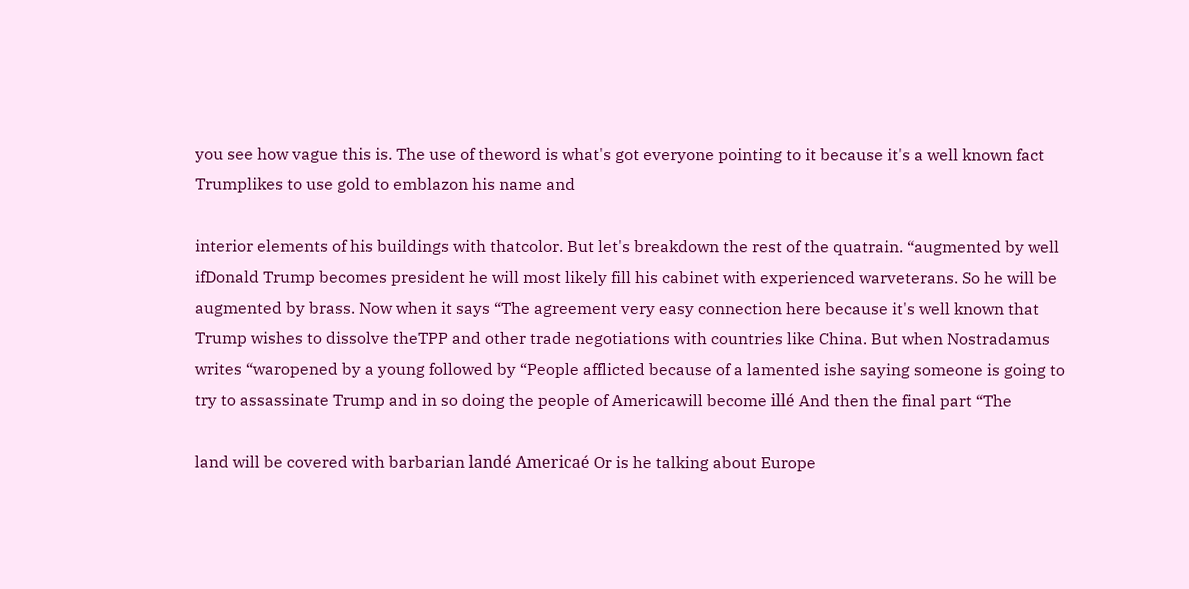you see how vague this is. The use of theword is what's got everyone pointing to it because it's a well known fact Trumplikes to use gold to emblazon his name and

interior elements of his buildings with thatcolor. But let's breakdown the rest of the quatrain. “augmented by well ifDonald Trump becomes president he will most likely fill his cabinet with experienced warveterans. So he will be augmented by brass. Now when it says “The agreement very easy connection here because it's well known that Trump wishes to dissolve theTPP and other trade negotiations with countries like China. But when Nostradamus writes “waropened by a young followed by “People afflicted because of a lamented ishe saying someone is going to try to assassinate Trump and in so doing the people of Americawill become illé And then the final part “The

land will be covered with barbarian landé Americaé Or is he talking about Europe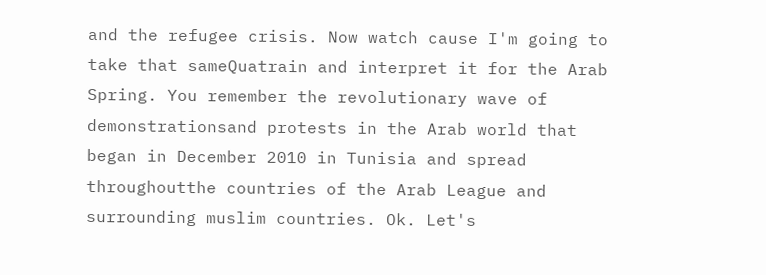and the refugee crisis. Now watch cause I'm going to take that sameQuatrain and interpret it for the Arab Spring. You remember the revolutionary wave of demonstrationsand protests in the Arab world that began in December 2010 in Tunisia and spread throughoutthe countries of the Arab League and surrounding muslim countries. Ok. Let's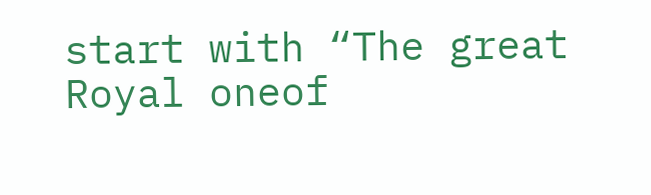start with “The great Royal oneof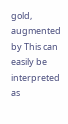gold, augmented by This can easily be interpreted as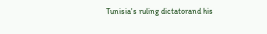Tunisia's ruling dictatorand his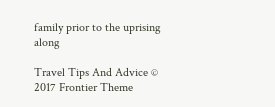family prior to the uprising along

Travel Tips And Advice © 2017 Frontier Theme